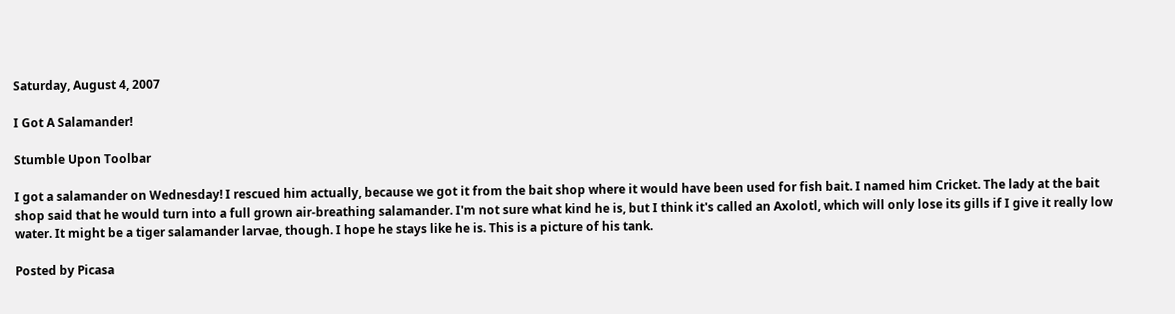Saturday, August 4, 2007

I Got A Salamander!

Stumble Upon Toolbar

I got a salamander on Wednesday! I rescued him actually, because we got it from the bait shop where it would have been used for fish bait. I named him Cricket. The lady at the bait shop said that he would turn into a full grown air-breathing salamander. I'm not sure what kind he is, but I think it's called an Axolotl, which will only lose its gills if I give it really low water. It might be a tiger salamander larvae, though. I hope he stays like he is. This is a picture of his tank.

Posted by Picasa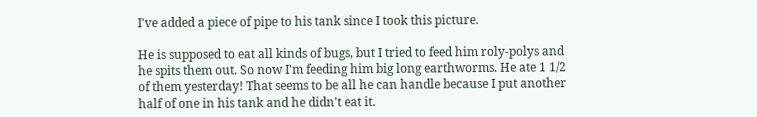I've added a piece of pipe to his tank since I took this picture.

He is supposed to eat all kinds of bugs, but I tried to feed him roly-polys and he spits them out. So now I'm feeding him big long earthworms. He ate 1 1/2 of them yesterday! That seems to be all he can handle because I put another half of one in his tank and he didn't eat it.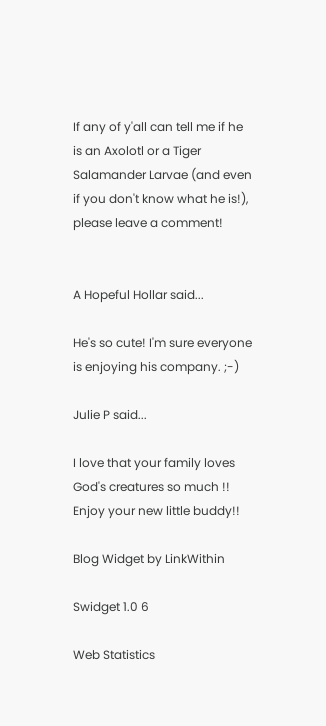If any of y'all can tell me if he is an Axolotl or a Tiger Salamander Larvae (and even if you don't know what he is!), please leave a comment!


A Hopeful Hollar said...

He's so cute! I'm sure everyone is enjoying his company. ;-)

Julie P said...

I love that your family loves God's creatures so much !! Enjoy your new little buddy!!

Blog Widget by LinkWithin

Swidget 1.0 6

Web Statistics